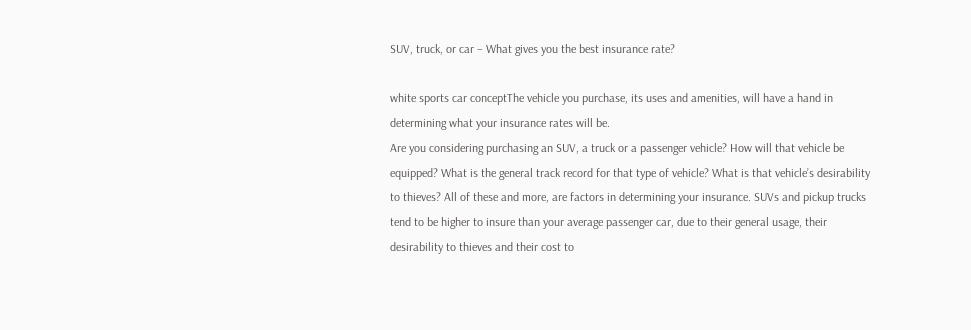SUV, truck, or car – What gives you the best insurance rate?

white sports car conceptThe vehicle you purchase, its uses and amenities, will have a hand in determining what your insurance rates will be.
Are you considering purchasing an SUV, a truck or a passenger vehicle? How will that vehicle be equipped? What is the general track record for that type of vehicle? What is that vehicle’s desirability to thieves? All of these and more, are factors in determining your insurance. SUVs and pickup trucks tend to be higher to insure than your average passenger car, due to their general usage, their desirability to thieves and their cost to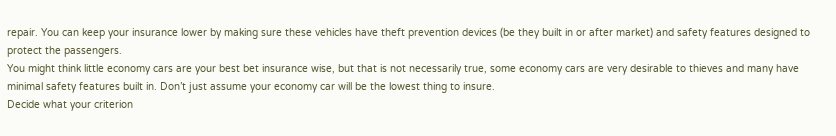repair. You can keep your insurance lower by making sure these vehicles have theft prevention devices (be they built in or after market) and safety features designed to protect the passengers.
You might think little economy cars are your best bet insurance wise, but that is not necessarily true, some economy cars are very desirable to thieves and many have minimal safety features built in. Don’t just assume your economy car will be the lowest thing to insure.
Decide what your criterion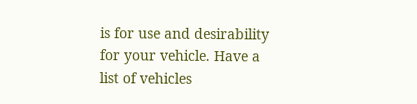is for use and desirability for your vehicle. Have a list of vehicles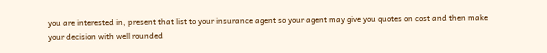you are interested in, present that list to your insurance agent so your agent may give you quotes on cost and then make your decision with well rounded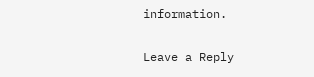information.

Leave a Reply